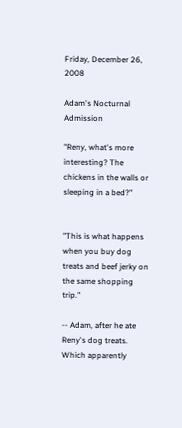Friday, December 26, 2008

Adam's Nocturnal Admission

"Reny, what's more interesting? The chickens in the walls or sleeping in a bed?"


"This is what happens when you buy dog treats and beef jerky on the same shopping trip."

-- Adam, after he ate Reny's dog treats. Which apparently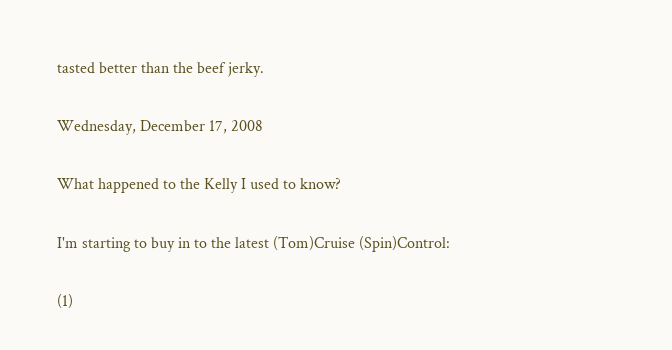tasted better than the beef jerky.

Wednesday, December 17, 2008

What happened to the Kelly I used to know?

I'm starting to buy in to the latest (Tom)Cruise (Spin)Control:

(1)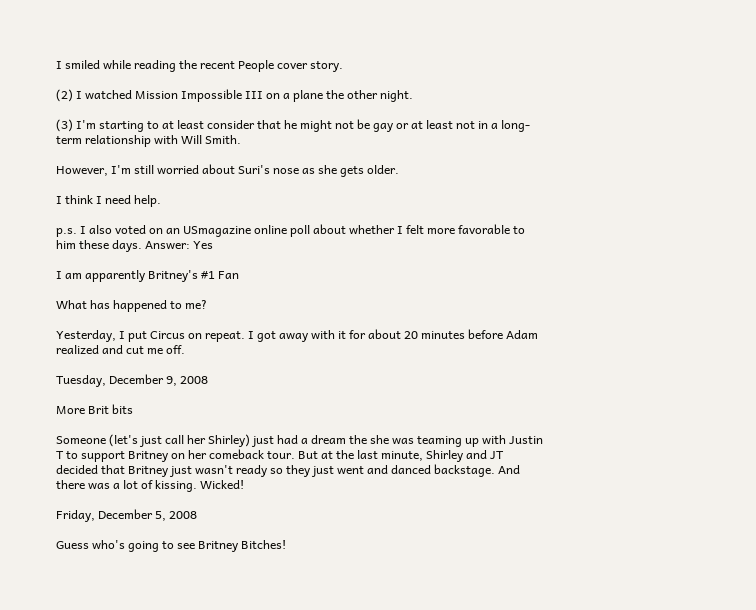I smiled while reading the recent People cover story.

(2) I watched Mission Impossible III on a plane the other night.

(3) I'm starting to at least consider that he might not be gay or at least not in a long-term relationship with Will Smith.

However, I'm still worried about Suri's nose as she gets older.

I think I need help.

p.s. I also voted on an USmagazine online poll about whether I felt more favorable to him these days. Answer: Yes

I am apparently Britney's #1 Fan

What has happened to me?

Yesterday, I put Circus on repeat. I got away with it for about 20 minutes before Adam realized and cut me off.

Tuesday, December 9, 2008

More Brit bits

Someone (let's just call her Shirley) just had a dream the she was teaming up with Justin T to support Britney on her comeback tour. But at the last minute, Shirley and JT decided that Britney just wasn't ready so they just went and danced backstage. And there was a lot of kissing. Wicked!

Friday, December 5, 2008

Guess who's going to see Britney Bitches!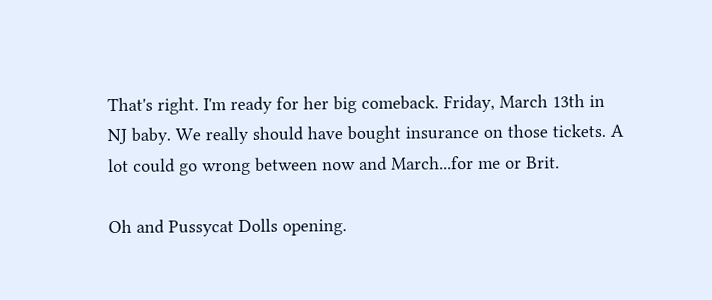That's right. I'm ready for her big comeback. Friday, March 13th in NJ baby. We really should have bought insurance on those tickets. A lot could go wrong between now and March...for me or Brit.

Oh and Pussycat Dolls opening.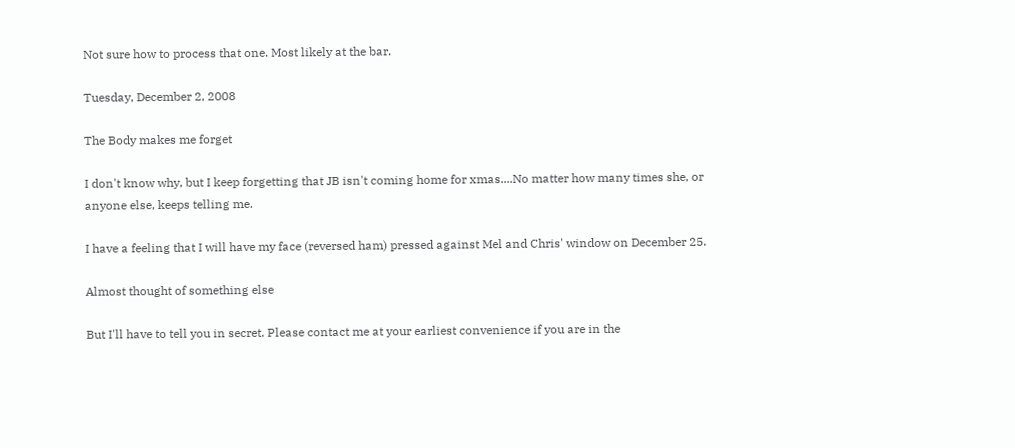Not sure how to process that one. Most likely at the bar.

Tuesday, December 2, 2008

The Body makes me forget

I don't know why, but I keep forgetting that JB isn't coming home for xmas....No matter how many times she, or anyone else, keeps telling me.

I have a feeling that I will have my face (reversed ham) pressed against Mel and Chris' window on December 25.

Almost thought of something else

But I'll have to tell you in secret. Please contact me at your earliest convenience if you are in the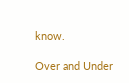know.

Over and Under